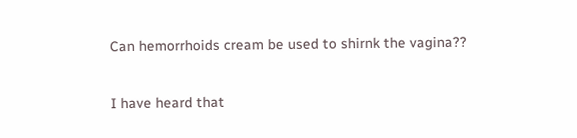Can hemorrhoids cream be used to shirnk the vagina??

I have heard that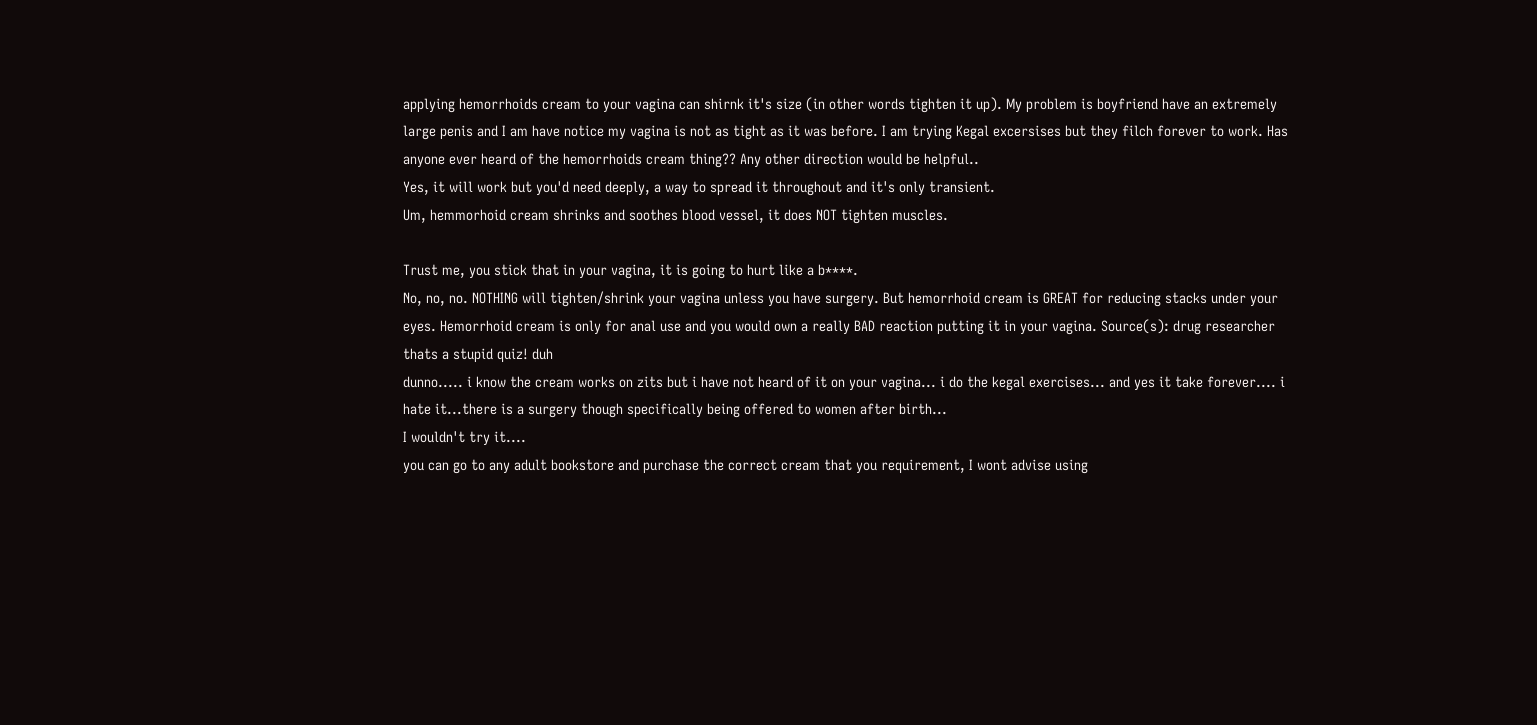applying hemorrhoids cream to your vagina can shirnk it's size (in other words tighten it up). My problem is boyfriend have an extremely large penis and I am have notice my vagina is not as tight as it was before. I am trying Kegal excersises but they filch forever to work. Has anyone ever heard of the hemorrhoids cream thing?? Any other direction would be helpful..
Yes, it will work but you'd need deeply, a way to spread it throughout and it's only transient.
Um, hemmorhoid cream shrinks and soothes blood vessel, it does NOT tighten muscles.

Trust me, you stick that in your vagina, it is going to hurt like a b****.
No, no, no. NOTHING will tighten/shrink your vagina unless you have surgery. But hemorrhoid cream is GREAT for reducing stacks under your eyes. Hemorrhoid cream is only for anal use and you would own a really BAD reaction putting it in your vagina. Source(s): drug researcher
thats a stupid quiz! duh
dunno..... i know the cream works on zits but i have not heard of it on your vagina... i do the kegal exercises... and yes it take forever.... i hate it...there is a surgery though specifically being offered to women after birth...
I wouldn't try it....
you can go to any adult bookstore and purchase the correct cream that you requirement, I wont advise using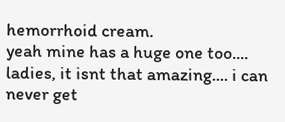hemorrhoid cream.
yeah mine has a huge one too.... ladies, it isnt that amazing.... i can never get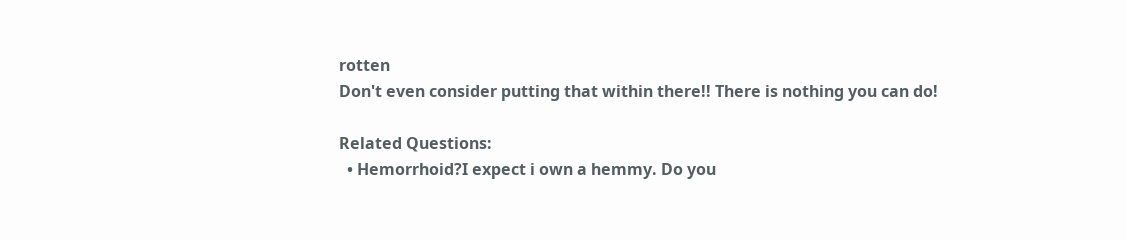rotten
Don't even consider putting that within there!! There is nothing you can do!

Related Questions:
  • Hemorrhoid?I expect i own a hemmy. Do you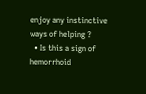enjoy any instinctive ways of helping ?
  • Is this a sign of hemorrhoid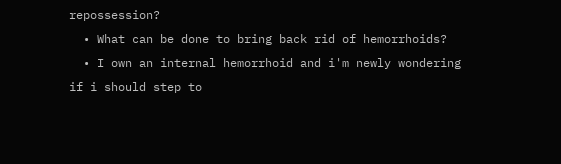repossession?
  • What can be done to bring back rid of hemorrhoids?
  • I own an internal hemorrhoid and i'm newly wondering if i should step to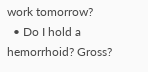work tomorrow?
  • Do I hold a hemorrhoid? Gross?